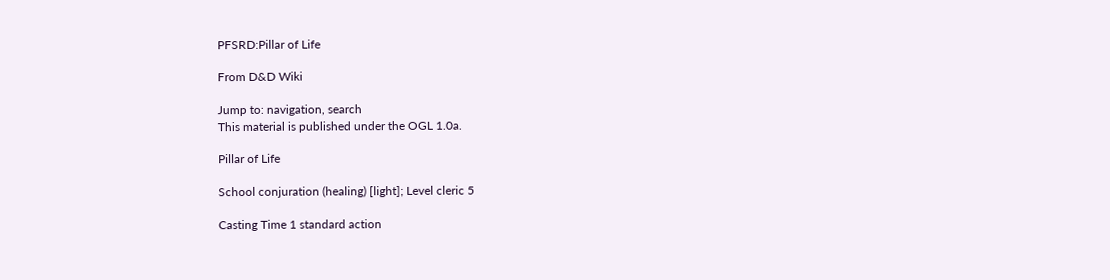PFSRD:Pillar of Life

From D&D Wiki

Jump to: navigation, search
This material is published under the OGL 1.0a.

Pillar of Life

School conjuration (healing) [light]; Level cleric 5

Casting Time 1 standard action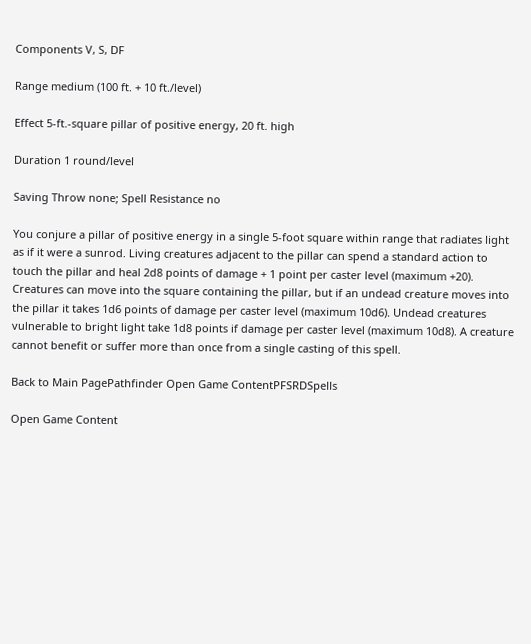Components V, S, DF

Range medium (100 ft. + 10 ft./level)

Effect 5-ft.-square pillar of positive energy, 20 ft. high

Duration 1 round/level

Saving Throw none; Spell Resistance no

You conjure a pillar of positive energy in a single 5-foot square within range that radiates light as if it were a sunrod. Living creatures adjacent to the pillar can spend a standard action to touch the pillar and heal 2d8 points of damage + 1 point per caster level (maximum +20). Creatures can move into the square containing the pillar, but if an undead creature moves into the pillar it takes 1d6 points of damage per caster level (maximum 10d6). Undead creatures vulnerable to bright light take 1d8 points if damage per caster level (maximum 10d8). A creature cannot benefit or suffer more than once from a single casting of this spell.

Back to Main PagePathfinder Open Game ContentPFSRDSpells

Open Game Content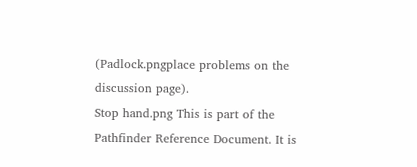(Padlock.pngplace problems on the discussion page).
Stop hand.png This is part of the Pathfinder Reference Document. It is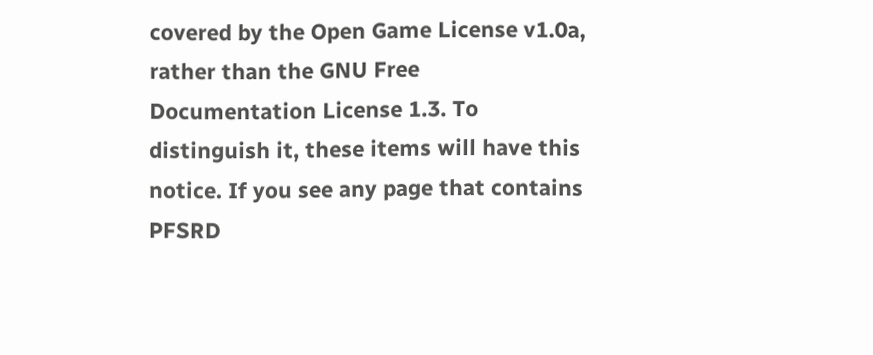covered by the Open Game License v1.0a, rather than the GNU Free Documentation License 1.3. To distinguish it, these items will have this notice. If you see any page that contains PFSRD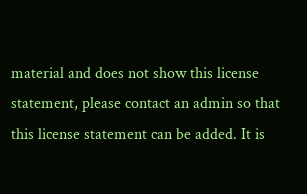material and does not show this license statement, please contact an admin so that this license statement can be added. It is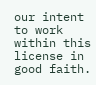our intent to work within this license in good faith.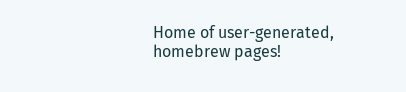Home of user-generated,
homebrew pages!